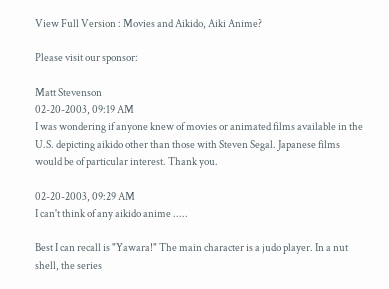View Full Version : Movies and Aikido, Aiki Anime?

Please visit our sponsor:

Matt Stevenson
02-20-2003, 09:19 AM
I was wondering if anyone knew of movies or animated films available in the U.S. depicting aikido other than those with Steven Segal. Japanese films would be of particular interest. Thank you.

02-20-2003, 09:29 AM
I can't think of any aikido anime .....

Best I can recall is "Yawara!" The main character is a judo player. In a nut shell, the series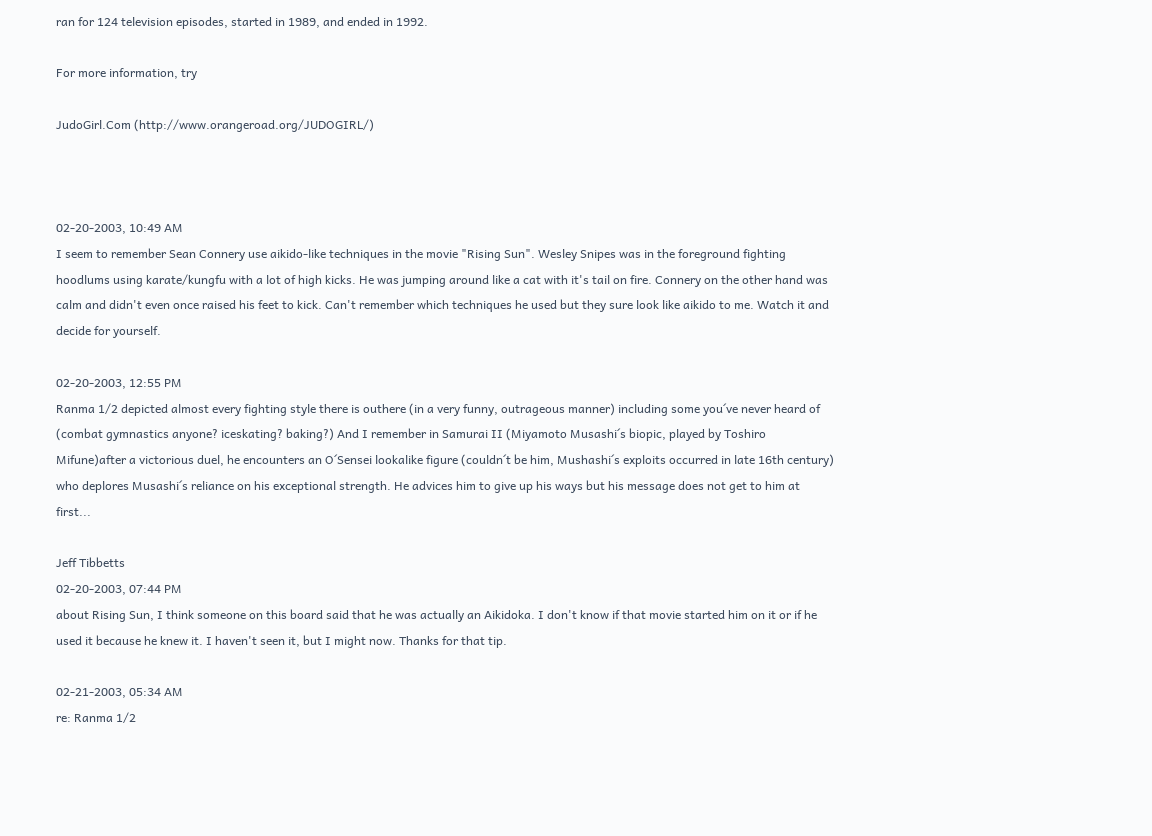ran for 124 television episodes, started in 1989, and ended in 1992.

For more information, try

JudoGirl.Com (http://www.orangeroad.org/JUDOGIRL/)



02-20-2003, 10:49 AM
I seem to remember Sean Connery use aikido-like techniques in the movie "Rising Sun". Wesley Snipes was in the foreground fighting hoodlums using karate/kungfu with a lot of high kicks. He was jumping around like a cat with it's tail on fire. Connery on the other hand was calm and didn't even once raised his feet to kick. Can't remember which techniques he used but they sure look like aikido to me. Watch it and decide for yourself.

02-20-2003, 12:55 PM
Ranma 1/2 depicted almost every fighting style there is outhere (in a very funny, outrageous manner) including some you´ve never heard of (combat gymnastics anyone? iceskating? baking?) And I remember in Samurai II (Miyamoto Musashi´s biopic, played by Toshiro Mifune)after a victorious duel, he encounters an O´Sensei lookalike figure (couldn´t be him, Mushashi´s exploits occurred in late 16th century) who deplores Musashi´s reliance on his exceptional strength. He advices him to give up his ways but his message does not get to him at first...

Jeff Tibbetts
02-20-2003, 07:44 PM
about Rising Sun, I think someone on this board said that he was actually an Aikidoka. I don't know if that movie started him on it or if he used it because he knew it. I haven't seen it, but I might now. Thanks for that tip.

02-21-2003, 05:34 AM
re: Ranma 1/2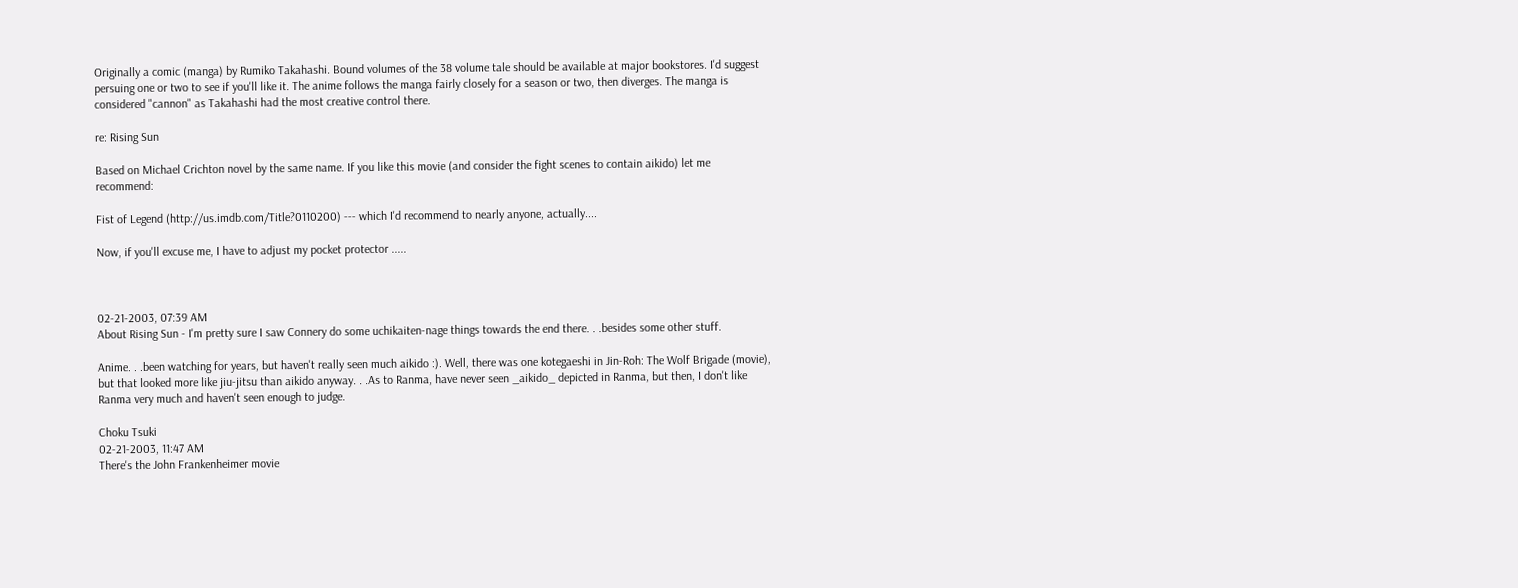Originally a comic (manga) by Rumiko Takahashi. Bound volumes of the 38 volume tale should be available at major bookstores. I'd suggest persuing one or two to see if you'll like it. The anime follows the manga fairly closely for a season or two, then diverges. The manga is considered "cannon" as Takahashi had the most creative control there.

re: Rising Sun

Based on Michael Crichton novel by the same name. If you like this movie (and consider the fight scenes to contain aikido) let me recommend:

Fist of Legend (http://us.imdb.com/Title?0110200) --- which I'd recommend to nearly anyone, actually....

Now, if you'll excuse me, I have to adjust my pocket protector .....



02-21-2003, 07:39 AM
About Rising Sun - I'm pretty sure I saw Connery do some uchikaiten-nage things towards the end there. . .besides some other stuff.

Anime. . .been watching for years, but haven't really seen much aikido :). Well, there was one kotegaeshi in Jin-Roh: The Wolf Brigade (movie), but that looked more like jiu-jitsu than aikido anyway. . .As to Ranma, have never seen _aikido_ depicted in Ranma, but then, I don't like Ranma very much and haven't seen enough to judge.

Choku Tsuki
02-21-2003, 11:47 AM
There's the John Frankenheimer movie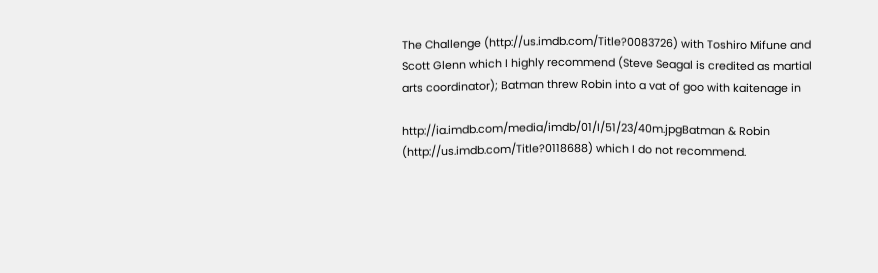The Challenge (http://us.imdb.com/Title?0083726) with Toshiro Mifune and Scott Glenn which I highly recommend (Steve Seagal is credited as martial arts coordinator); Batman threw Robin into a vat of goo with kaitenage in

http://ia.imdb.com/media/imdb/01/I/51/23/40m.jpgBatman & Robin (http://us.imdb.com/Title?0118688) which I do not recommend.